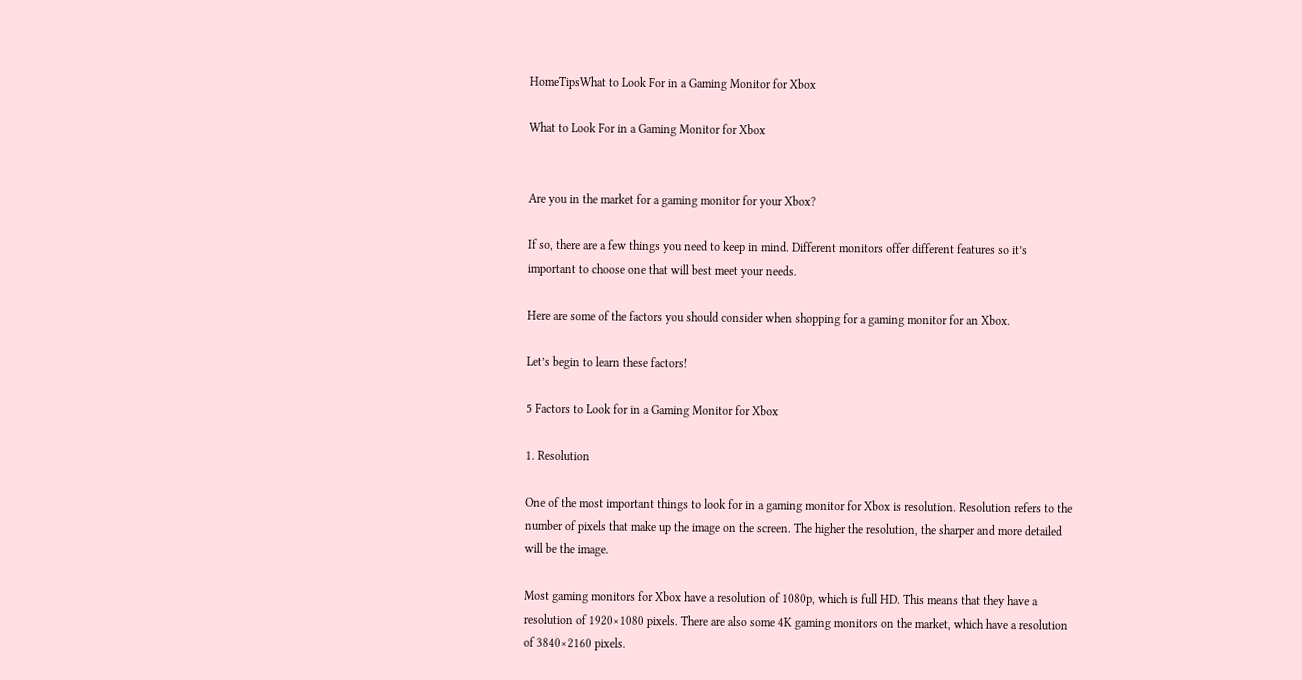HomeTipsWhat to Look For in a Gaming Monitor for Xbox

What to Look For in a Gaming Monitor for Xbox


Are you in the market for a gaming monitor for your Xbox?

If so, there are a few things you need to keep in mind. Different monitors offer different features so it’s important to choose one that will best meet your needs.

Here are some of the factors you should consider when shopping for a gaming monitor for an Xbox.

Let’s begin to learn these factors!

5 Factors to Look for in a Gaming Monitor for Xbox

1. Resolution

One of the most important things to look for in a gaming monitor for Xbox is resolution. Resolution refers to the number of pixels that make up the image on the screen. The higher the resolution, the sharper and more detailed will be the image.

Most gaming monitors for Xbox have a resolution of 1080p, which is full HD. This means that they have a resolution of 1920×1080 pixels. There are also some 4K gaming monitors on the market, which have a resolution of 3840×2160 pixels.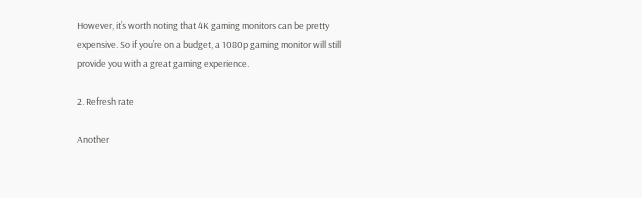However, it’s worth noting that 4K gaming monitors can be pretty expensive. So if you’re on a budget, a 1080p gaming monitor will still provide you with a great gaming experience.

2. Refresh rate

Another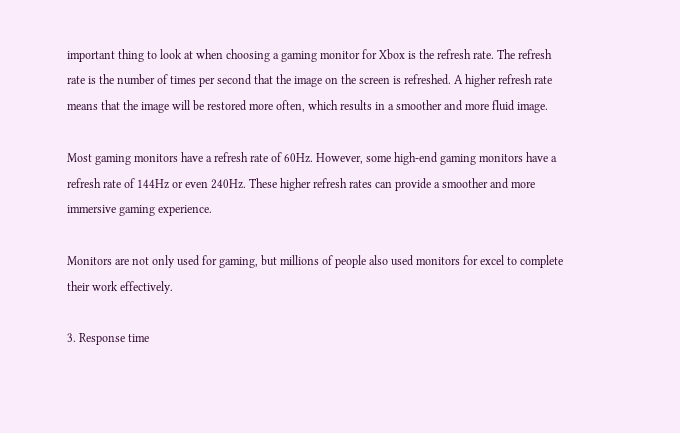important thing to look at when choosing a gaming monitor for Xbox is the refresh rate. The refresh rate is the number of times per second that the image on the screen is refreshed. A higher refresh rate means that the image will be restored more often, which results in a smoother and more fluid image.

Most gaming monitors have a refresh rate of 60Hz. However, some high-end gaming monitors have a refresh rate of 144Hz or even 240Hz. These higher refresh rates can provide a smoother and more immersive gaming experience.

Monitors are not only used for gaming, but millions of people also used monitors for excel to complete their work effectively.

3. Response time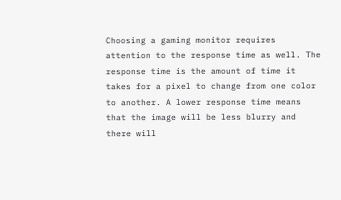Choosing a gaming monitor requires attention to the response time as well. The response time is the amount of time it takes for a pixel to change from one color to another. A lower response time means that the image will be less blurry and there will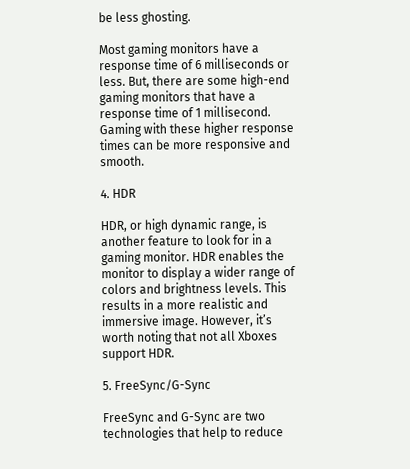be less ghosting.

Most gaming monitors have a response time of 6 milliseconds or less. But, there are some high-end gaming monitors that have a response time of 1 millisecond. Gaming with these higher response times can be more responsive and smooth.

4. HDR

HDR, or high dynamic range, is another feature to look for in a gaming monitor. HDR enables the monitor to display a wider range of colors and brightness levels. This results in a more realistic and immersive image. However, it’s worth noting that not all Xboxes support HDR.

5. FreeSync/G-Sync

FreeSync and G-Sync are two technologies that help to reduce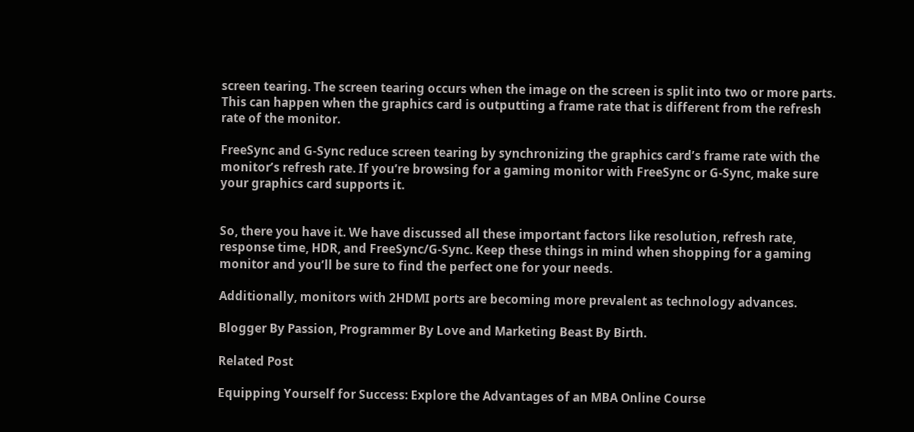screen tearing. The screen tearing occurs when the image on the screen is split into two or more parts. This can happen when the graphics card is outputting a frame rate that is different from the refresh rate of the monitor.

FreeSync and G-Sync reduce screen tearing by synchronizing the graphics card’s frame rate with the monitor’s refresh rate. If you’re browsing for a gaming monitor with FreeSync or G-Sync, make sure your graphics card supports it.


So, there you have it. We have discussed all these important factors like resolution, refresh rate, response time, HDR, and FreeSync/G-Sync. Keep these things in mind when shopping for a gaming monitor and you’ll be sure to find the perfect one for your needs.

Additionally, monitors with 2HDMI ports are becoming more prevalent as technology advances.

Blogger By Passion, Programmer By Love and Marketing Beast By Birth.

Related Post

Equipping Yourself for Success: Explore the Advantages of an MBA Online Course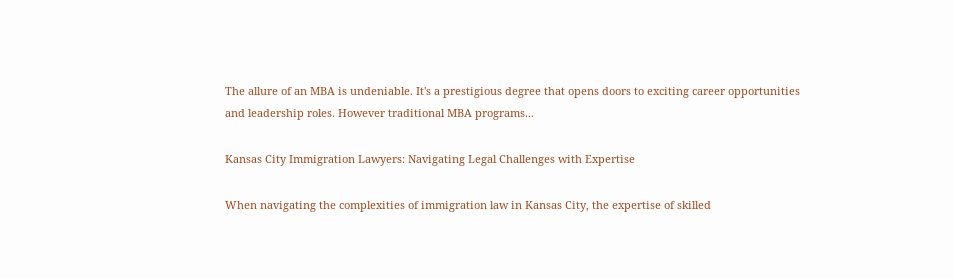The allure of an MBA is undeniable. It's a prestigious degree that opens doors to exciting career opportunities and leadership roles. However traditional MBA programs...

Kansas City Immigration Lawyers: Navigating Legal Challenges with Expertise

When navigating the complexities of immigration law in Kansas City, the expertise of skilled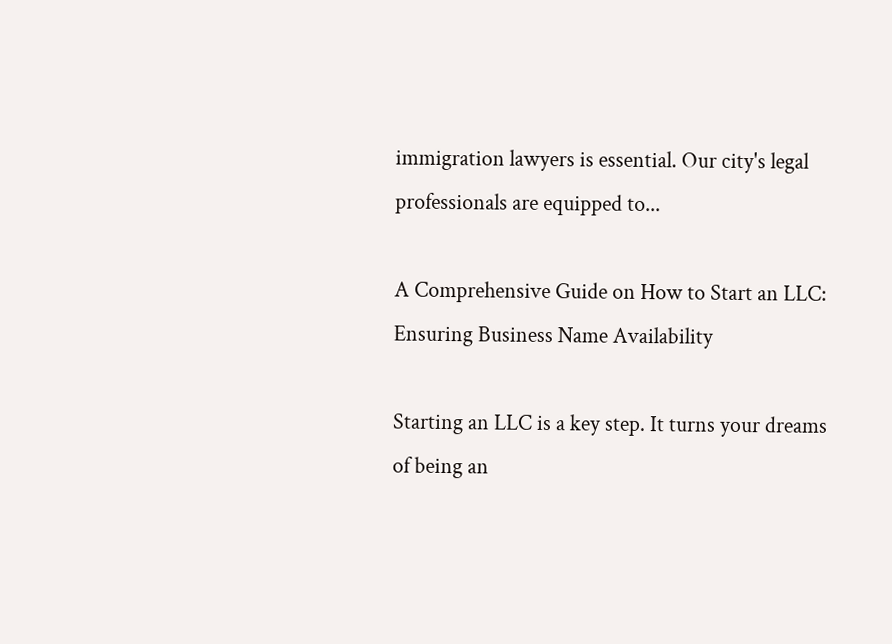immigration lawyers is essential. Our city's legal professionals are equipped to...

A Comprehensive Guide on How to Start an LLC: Ensuring Business Name Availability

Starting an LLC is a key step. It turns your dreams of being an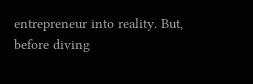entrepreneur into reality. But, before diving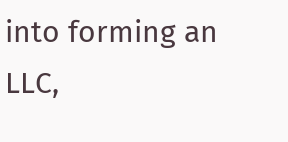into forming an LLC,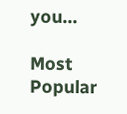you...

Most Popular